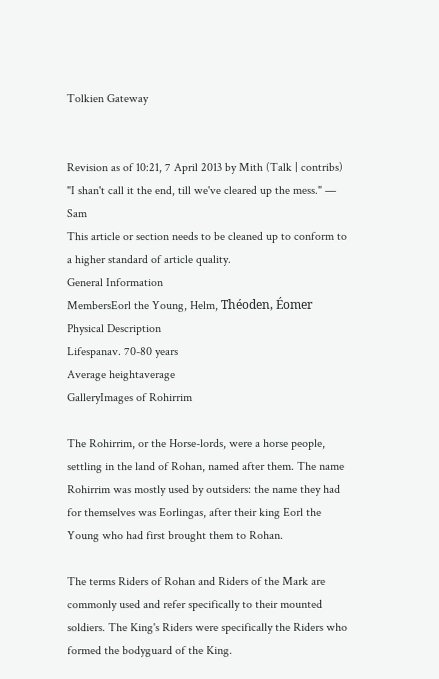Tolkien Gateway


Revision as of 10:21, 7 April 2013 by Mith (Talk | contribs)
"I shan't call it the end, till we've cleared up the mess." — Sam
This article or section needs to be cleaned up to conform to a higher standard of article quality.
General Information
MembersEorl the Young, Helm, Théoden, Éomer
Physical Description
Lifespanav. 70-80 years
Average heightaverage
GalleryImages of Rohirrim

The Rohirrim, or the Horse-lords, were a horse people, settling in the land of Rohan, named after them. The name Rohirrim was mostly used by outsiders: the name they had for themselves was Eorlingas, after their king Eorl the Young who had first brought them to Rohan.

The terms Riders of Rohan and Riders of the Mark are commonly used and refer specifically to their mounted soldiers. The King's Riders were specifically the Riders who formed the bodyguard of the King.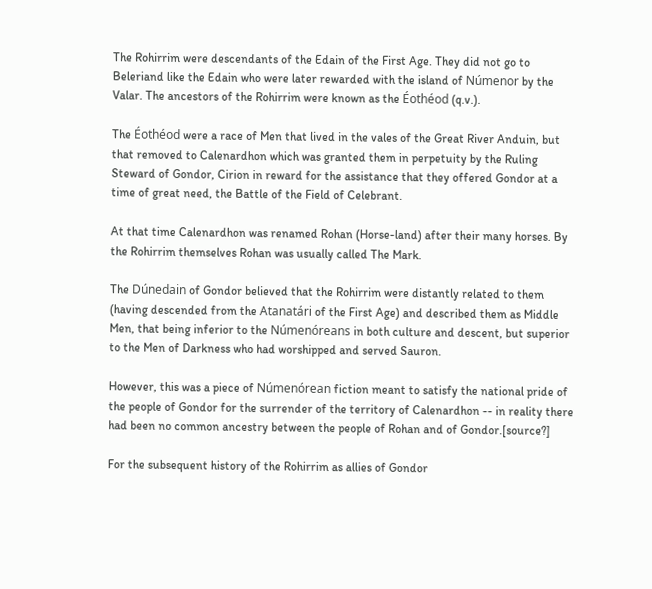The Rohirrim were descendants of the Edain of the First Age. They did not go to Beleriand like the Edain who were later rewarded with the island of Númenor by the Valar. The ancestors of the Rohirrim were known as the Éothéod (q.v.).

The Éothéod were a race of Men that lived in the vales of the Great River Anduin, but that removed to Calenardhon which was granted them in perpetuity by the Ruling Steward of Gondor, Cirion in reward for the assistance that they offered Gondor at a time of great need, the Battle of the Field of Celebrant.

At that time Calenardhon was renamed Rohan (Horse-land) after their many horses. By the Rohirrim themselves Rohan was usually called The Mark.

The Dúnedain of Gondor believed that the Rohirrim were distantly related to them (having descended from the Atanatári of the First Age) and described them as Middle Men, that being inferior to the Númenóreans in both culture and descent, but superior to the Men of Darkness who had worshipped and served Sauron.

However, this was a piece of Númenórean fiction meant to satisfy the national pride of the people of Gondor for the surrender of the territory of Calenardhon -- in reality there had been no common ancestry between the people of Rohan and of Gondor.[source?]

For the subsequent history of the Rohirrim as allies of Gondor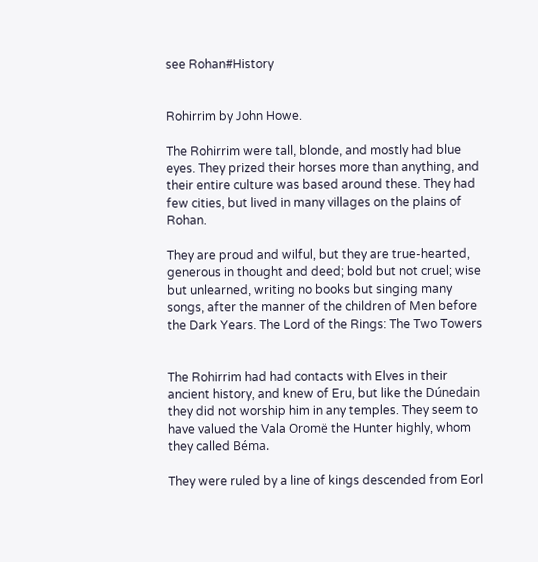see Rohan#History


Rohirrim by John Howe.

The Rohirrim were tall, blonde, and mostly had blue eyes. They prized their horses more than anything, and their entire culture was based around these. They had few cities, but lived in many villages on the plains of Rohan.

They are proud and wilful, but they are true-hearted, generous in thought and deed; bold but not cruel; wise but unlearned, writing no books but singing many songs, after the manner of the children of Men before the Dark Years. The Lord of the Rings: The Two Towers


The Rohirrim had had contacts with Elves in their ancient history, and knew of Eru, but like the Dúnedain they did not worship him in any temples. They seem to have valued the Vala Oromë the Hunter highly, whom they called Béma.

They were ruled by a line of kings descended from Eorl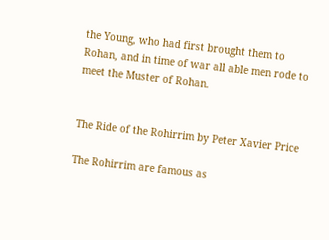the Young, who had first brought them to Rohan, and in time of war all able men rode to meet the Muster of Rohan.


The Ride of the Rohirrim by Peter Xavier Price

The Rohirrim are famous as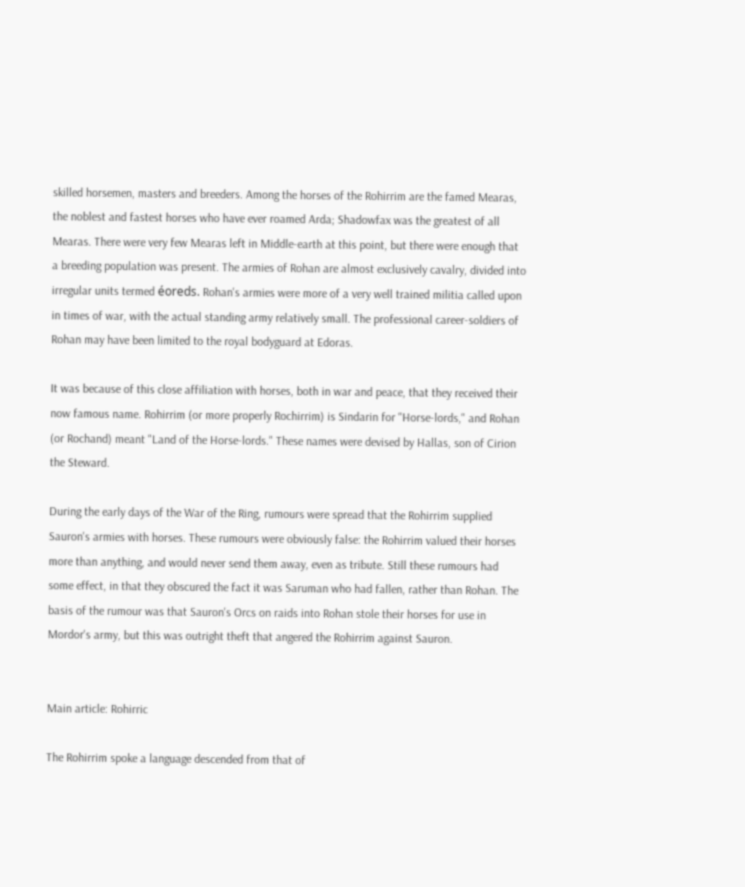skilled horsemen, masters and breeders. Among the horses of the Rohirrim are the famed Mearas, the noblest and fastest horses who have ever roamed Arda; Shadowfax was the greatest of all Mearas. There were very few Mearas left in Middle-earth at this point, but there were enough that a breeding population was present. The armies of Rohan are almost exclusively cavalry, divided into irregular units termed éoreds. Rohan's armies were more of a very well trained militia called upon in times of war, with the actual standing army relatively small. The professional career-soldiers of Rohan may have been limited to the royal bodyguard at Edoras.

It was because of this close affiliation with horses, both in war and peace, that they received their now famous name. Rohirrim (or more properly Rochirrim) is Sindarin for "Horse-lords," and Rohan (or Rochand) meant "Land of the Horse-lords." These names were devised by Hallas, son of Cirion the Steward.

During the early days of the War of the Ring, rumours were spread that the Rohirrim supplied Sauron's armies with horses. These rumours were obviously false: the Rohirrim valued their horses more than anything, and would never send them away, even as tribute. Still these rumours had some effect, in that they obscured the fact it was Saruman who had fallen, rather than Rohan. The basis of the rumour was that Sauron's Orcs on raids into Rohan stole their horses for use in Mordor's army, but this was outright theft that angered the Rohirrim against Sauron.


Main article: Rohirric

The Rohirrim spoke a language descended from that of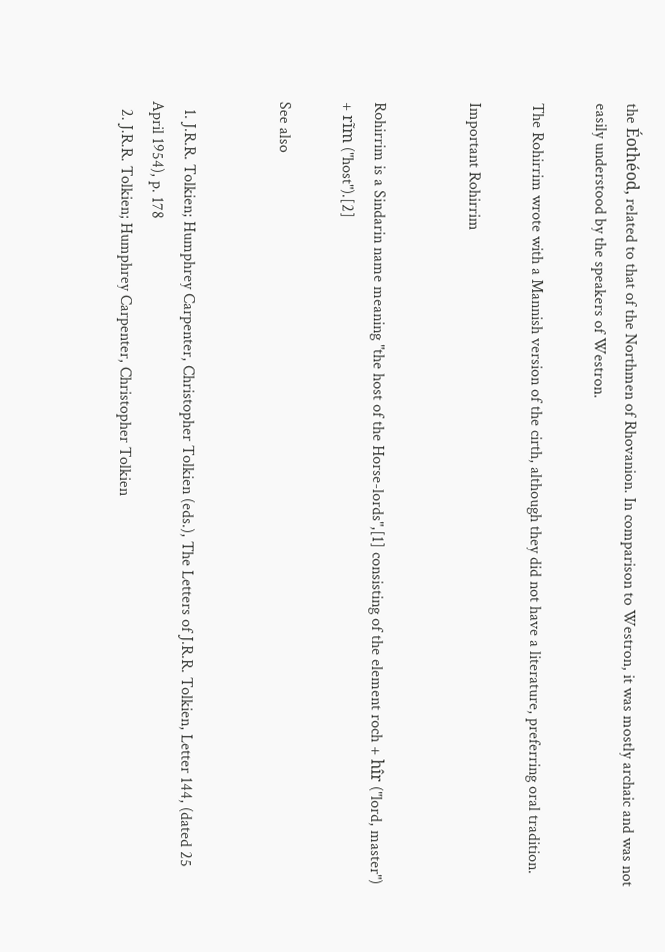the Éothéod, related to that of the Northmen of Rhovanion. In comparison to Westron, it was mostly archaic and was not easily understood by the speakers of Westron.

The Rohirrim wrote with a Mannish version of the cirth, although they did not have a literature, preferring oral tradition.

Important Rohirrim


Rohirrim is a Sindarin name meaning "the host of the Horse-lords",[1] consisting of the element roch + hîr ("lord, master") + rĩm ("host").[2]

See also


  1. J.R.R. Tolkien; Humphrey Carpenter, Christopher Tolkien (eds.), The Letters of J.R.R. Tolkien, Letter 144, (dated 25 April 1954), p. 178
  2. J.R.R. Tolkien; Humphrey Carpenter, Christopher Tolkien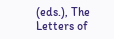(eds.), The Letters of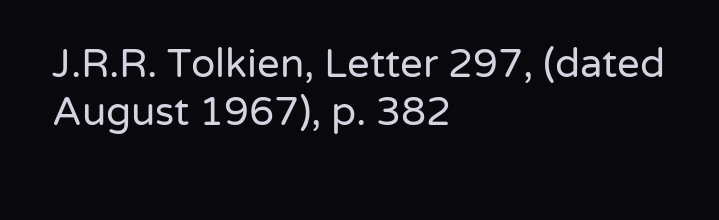J.R.R. Tolkien, Letter 297, (dated August 1967), p. 382